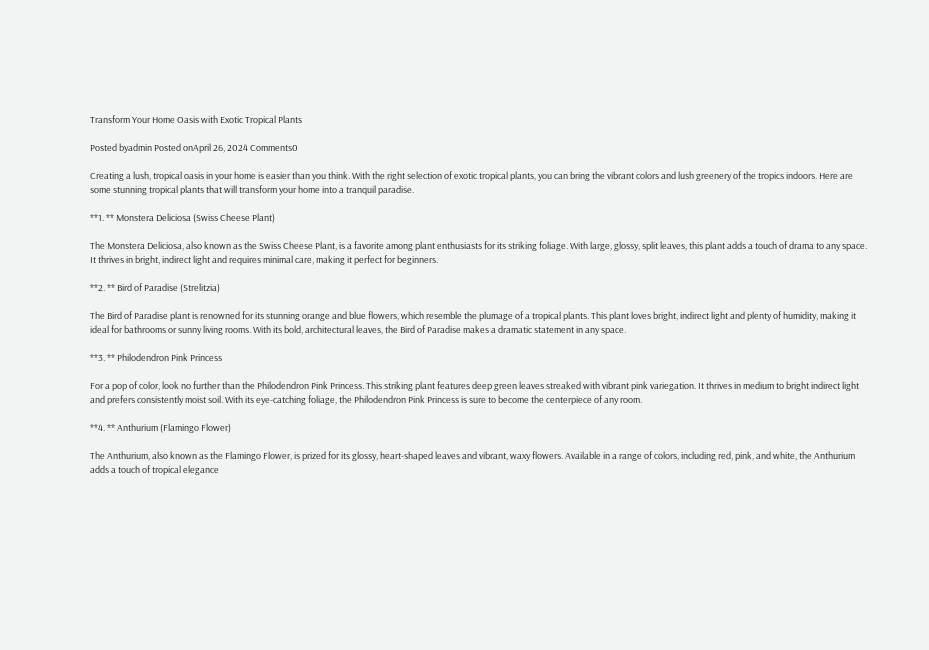Transform Your Home Oasis with Exotic Tropical Plants

Posted byadmin Posted onApril 26, 2024 Comments0

Creating a lush, tropical oasis in your home is easier than you think. With the right selection of exotic tropical plants, you can bring the vibrant colors and lush greenery of the tropics indoors. Here are some stunning tropical plants that will transform your home into a tranquil paradise.

**1. ** Monstera Deliciosa (Swiss Cheese Plant)

The Monstera Deliciosa, also known as the Swiss Cheese Plant, is a favorite among plant enthusiasts for its striking foliage. With large, glossy, split leaves, this plant adds a touch of drama to any space. It thrives in bright, indirect light and requires minimal care, making it perfect for beginners.

**2. ** Bird of Paradise (Strelitzia)

The Bird of Paradise plant is renowned for its stunning orange and blue flowers, which resemble the plumage of a tropical plants. This plant loves bright, indirect light and plenty of humidity, making it ideal for bathrooms or sunny living rooms. With its bold, architectural leaves, the Bird of Paradise makes a dramatic statement in any space.

**3. ** Philodendron Pink Princess

For a pop of color, look no further than the Philodendron Pink Princess. This striking plant features deep green leaves streaked with vibrant pink variegation. It thrives in medium to bright indirect light and prefers consistently moist soil. With its eye-catching foliage, the Philodendron Pink Princess is sure to become the centerpiece of any room.

**4. ** Anthurium (Flamingo Flower)

The Anthurium, also known as the Flamingo Flower, is prized for its glossy, heart-shaped leaves and vibrant, waxy flowers. Available in a range of colors, including red, pink, and white, the Anthurium adds a touch of tropical elegance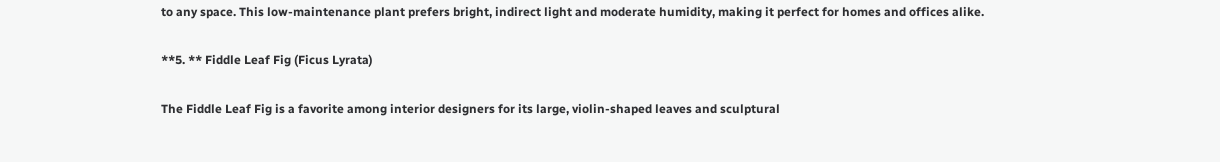to any space. This low-maintenance plant prefers bright, indirect light and moderate humidity, making it perfect for homes and offices alike.

**5. ** Fiddle Leaf Fig (Ficus Lyrata)

The Fiddle Leaf Fig is a favorite among interior designers for its large, violin-shaped leaves and sculptural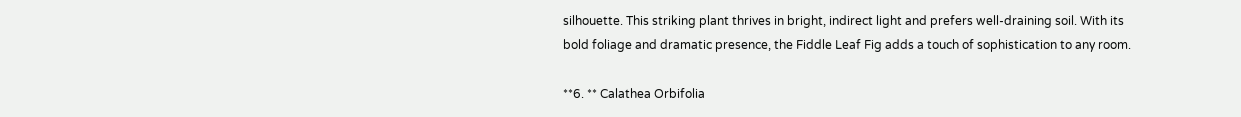silhouette. This striking plant thrives in bright, indirect light and prefers well-draining soil. With its bold foliage and dramatic presence, the Fiddle Leaf Fig adds a touch of sophistication to any room.

**6. ** Calathea Orbifolia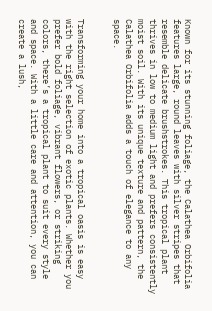Known for its stunning foliage, the Calathea Orbifolia features large, round leaves with silver stripes that resemble delicate brushstrokes. This tropical plant thrives in low to medium light and prefers consistently moist soil. With its unique texture and pattern, the Calathea Orbifolia adds a touch of elegance to any space.


Transforming your home into a tropical oasis is easy with the right selection of exotic plants. Whether you prefer bold foliage, vibrant flowers, or striking colors, there’s a tropical plant to suit every style and space. With a little care and attention, you can create a lush,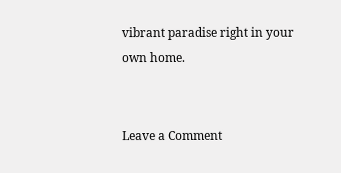vibrant paradise right in your own home.


Leave a Comment